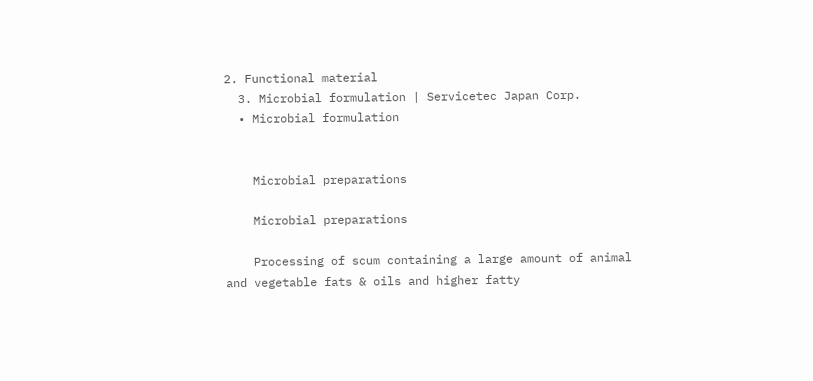2. Functional material
  3. Microbial formulation | Servicetec Japan Corp.
  • Microbial formulation


    Microbial preparations

    Microbial preparations

    Processing of scum containing a large amount of animal and vegetable fats & oils and higher fatty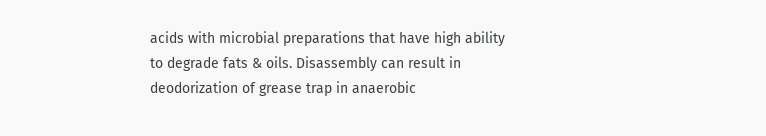acids with microbial preparations that have high ability to degrade fats & oils. Disassembly can result in deodorization of grease trap in anaerobic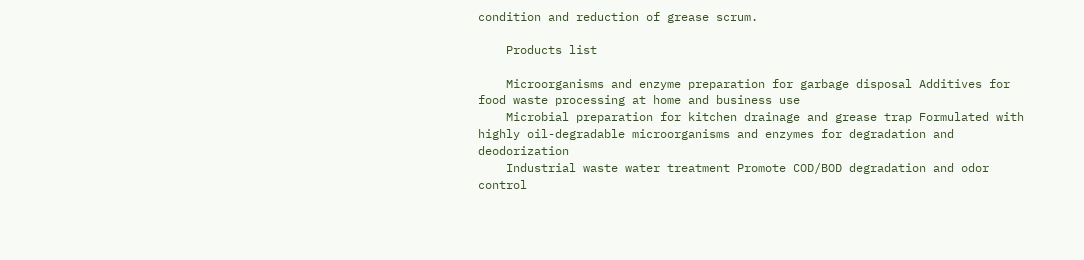condition and reduction of grease scrum.

    Products list

    Microorganisms and enzyme preparation for garbage disposal Additives for food waste processing at home and business use
    Microbial preparation for kitchen drainage and grease trap Formulated with highly oil-degradable microorganisms and enzymes for degradation and deodorization
    Industrial waste water treatment Promote COD/BOD degradation and odor control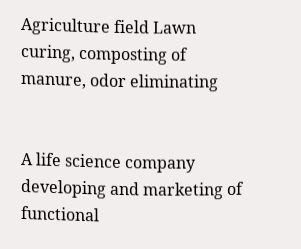Agriculture field Lawn curing, composting of manure, odor eliminating


A life science company developing and marketing of functional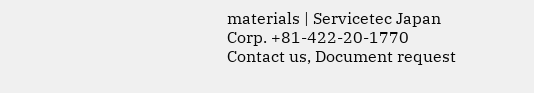materials | Servicetec Japan Corp. +81-422-20-1770  Contact us, Document request